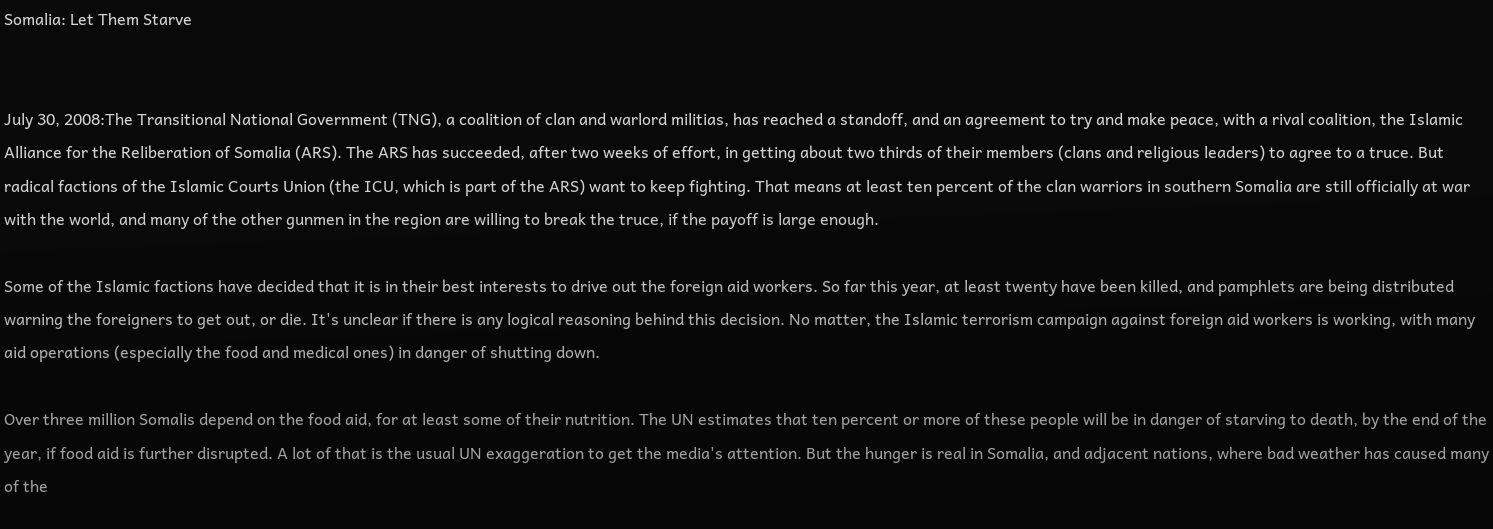Somalia: Let Them Starve


July 30, 2008:The Transitional National Government (TNG), a coalition of clan and warlord militias, has reached a standoff, and an agreement to try and make peace, with a rival coalition, the Islamic Alliance for the Reliberation of Somalia (ARS). The ARS has succeeded, after two weeks of effort, in getting about two thirds of their members (clans and religious leaders) to agree to a truce. But radical factions of the Islamic Courts Union (the ICU, which is part of the ARS) want to keep fighting. That means at least ten percent of the clan warriors in southern Somalia are still officially at war with the world, and many of the other gunmen in the region are willing to break the truce, if the payoff is large enough.

Some of the Islamic factions have decided that it is in their best interests to drive out the foreign aid workers. So far this year, at least twenty have been killed, and pamphlets are being distributed warning the foreigners to get out, or die. It's unclear if there is any logical reasoning behind this decision. No matter, the Islamic terrorism campaign against foreign aid workers is working, with many aid operations (especially the food and medical ones) in danger of shutting down.

Over three million Somalis depend on the food aid, for at least some of their nutrition. The UN estimates that ten percent or more of these people will be in danger of starving to death, by the end of the year, if food aid is further disrupted. A lot of that is the usual UN exaggeration to get the media's attention. But the hunger is real in Somalia, and adjacent nations, where bad weather has caused many of the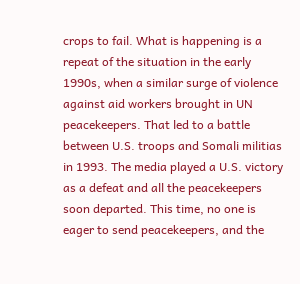crops to fail. What is happening is a repeat of the situation in the early 1990s, when a similar surge of violence against aid workers brought in UN peacekeepers. That led to a battle between U.S. troops and Somali militias in 1993. The media played a U.S. victory as a defeat and all the peacekeepers soon departed. This time, no one is eager to send peacekeepers, and the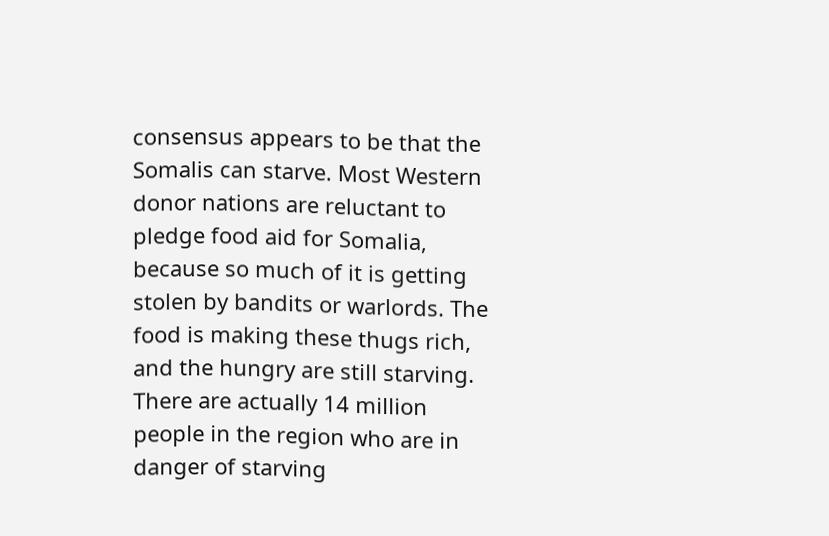consensus appears to be that the Somalis can starve. Most Western donor nations are reluctant to pledge food aid for Somalia, because so much of it is getting stolen by bandits or warlords. The food is making these thugs rich, and the hungry are still starving. There are actually 14 million people in the region who are in danger of starving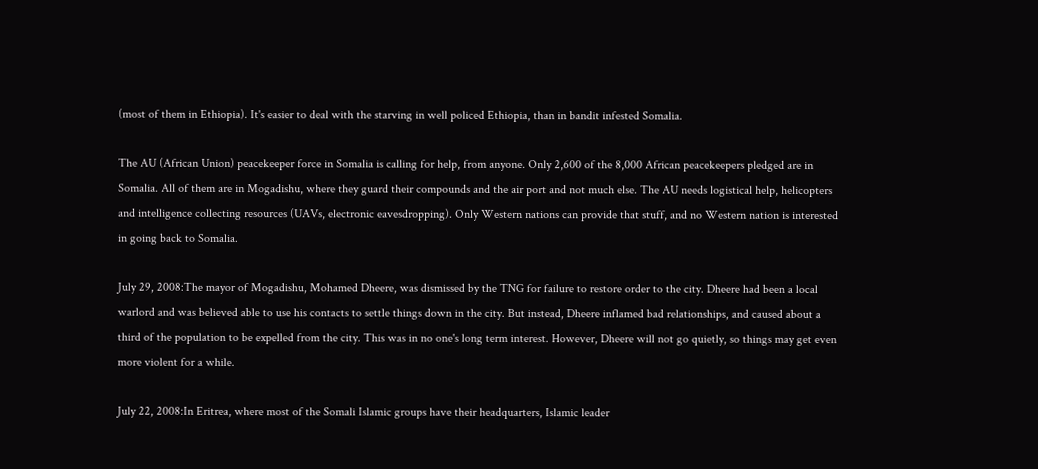(most of them in Ethiopia). It's easier to deal with the starving in well policed Ethiopia, than in bandit infested Somalia.

The AU (African Union) peacekeeper force in Somalia is calling for help, from anyone. Only 2,600 of the 8,000 African peacekeepers pledged are in Somalia. All of them are in Mogadishu, where they guard their compounds and the air port and not much else. The AU needs logistical help, helicopters and intelligence collecting resources (UAVs, electronic eavesdropping). Only Western nations can provide that stuff, and no Western nation is interested in going back to Somalia.

July 29, 2008:The mayor of Mogadishu, Mohamed Dheere, was dismissed by the TNG for failure to restore order to the city. Dheere had been a local warlord and was believed able to use his contacts to settle things down in the city. But instead, Dheere inflamed bad relationships, and caused about a third of the population to be expelled from the city. This was in no one's long term interest. However, Dheere will not go quietly, so things may get even more violent for a while.

July 22, 2008:In Eritrea, where most of the Somali Islamic groups have their headquarters, Islamic leader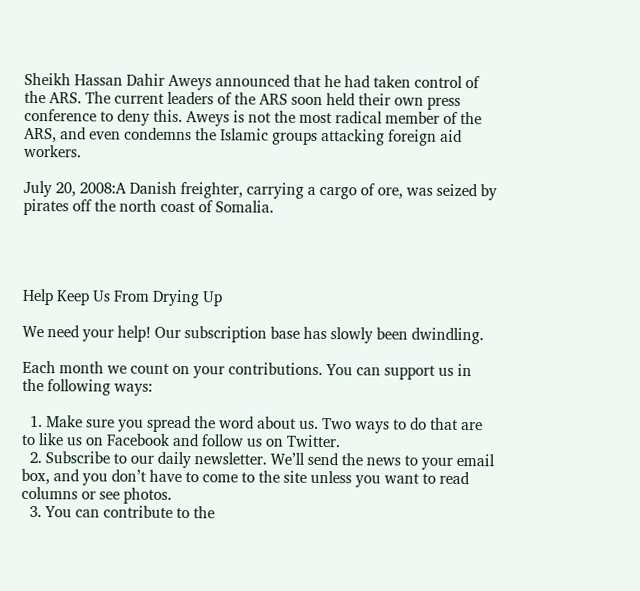Sheikh Hassan Dahir Aweys announced that he had taken control of the ARS. The current leaders of the ARS soon held their own press conference to deny this. Aweys is not the most radical member of the ARS, and even condemns the Islamic groups attacking foreign aid workers.

July 20, 2008:A Danish freighter, carrying a cargo of ore, was seized by pirates off the north coast of Somalia.




Help Keep Us From Drying Up

We need your help! Our subscription base has slowly been dwindling.

Each month we count on your contributions. You can support us in the following ways:

  1. Make sure you spread the word about us. Two ways to do that are to like us on Facebook and follow us on Twitter.
  2. Subscribe to our daily newsletter. We’ll send the news to your email box, and you don’t have to come to the site unless you want to read columns or see photos.
  3. You can contribute to the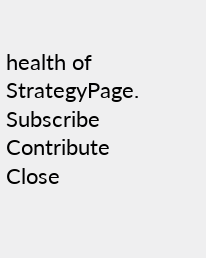health of StrategyPage.
Subscribe   Contribute   Close